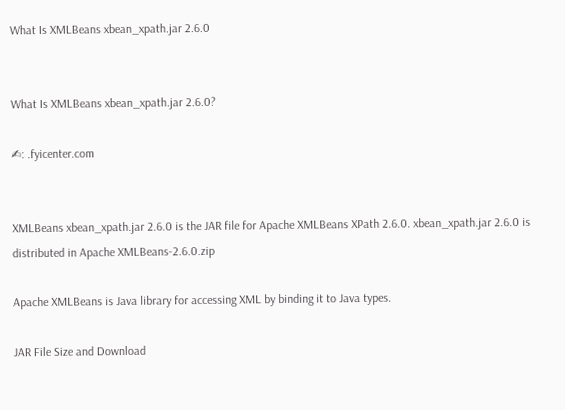What Is XMLBeans xbean_xpath.jar 2.6.0


What Is XMLBeans xbean_xpath.jar 2.6.0?

✍: .fyicenter.com


XMLBeans xbean_xpath.jar 2.6.0 is the JAR file for Apache XMLBeans XPath 2.6.0. xbean_xpath.jar 2.6.0 is distributed in Apache XMLBeans-2.6.0.zip

Apache XMLBeans is Java library for accessing XML by binding it to Java types.

JAR File Size and Download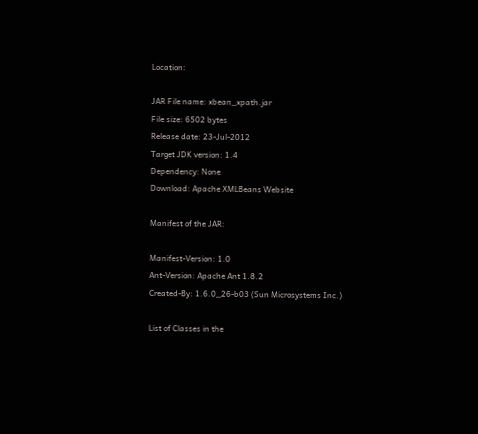Location:

JAR File name: xbean_xpath.jar
File size: 6502 bytes
Release date: 23-Jul-2012
Target JDK version: 1.4
Dependency: None
Download: Apache XMLBeans Website

Manifest of the JAR:

Manifest-Version: 1.0
Ant-Version: Apache Ant 1.8.2
Created-By: 1.6.0_26-b03 (Sun Microsystems Inc.)

List of Classes in the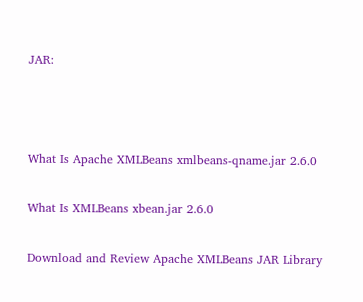JAR:



What Is Apache XMLBeans xmlbeans-qname.jar 2.6.0

What Is XMLBeans xbean.jar 2.6.0

Download and Review Apache XMLBeans JAR Library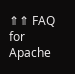⇑⇑ FAQ for Apache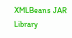XMLBeans JAR Library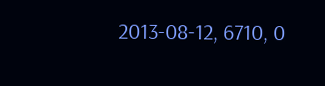2013-08-12, 6710, 0